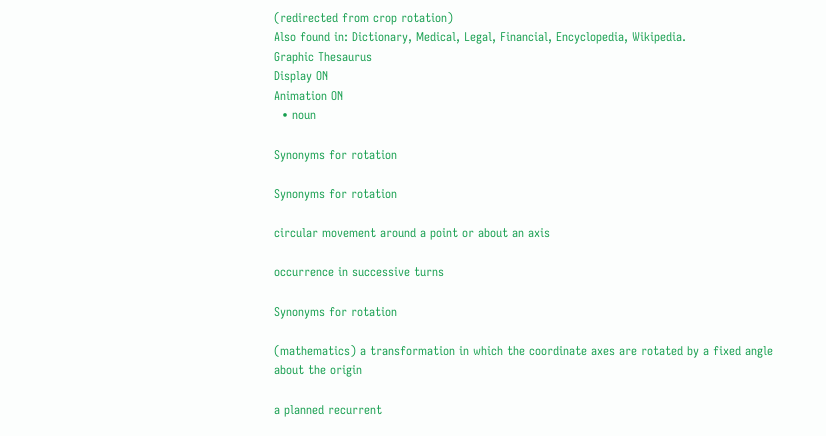(redirected from crop rotation)
Also found in: Dictionary, Medical, Legal, Financial, Encyclopedia, Wikipedia.
Graphic Thesaurus
Display ON
Animation ON
  • noun

Synonyms for rotation

Synonyms for rotation

circular movement around a point or about an axis

occurrence in successive turns

Synonyms for rotation

(mathematics) a transformation in which the coordinate axes are rotated by a fixed angle about the origin

a planned recurrent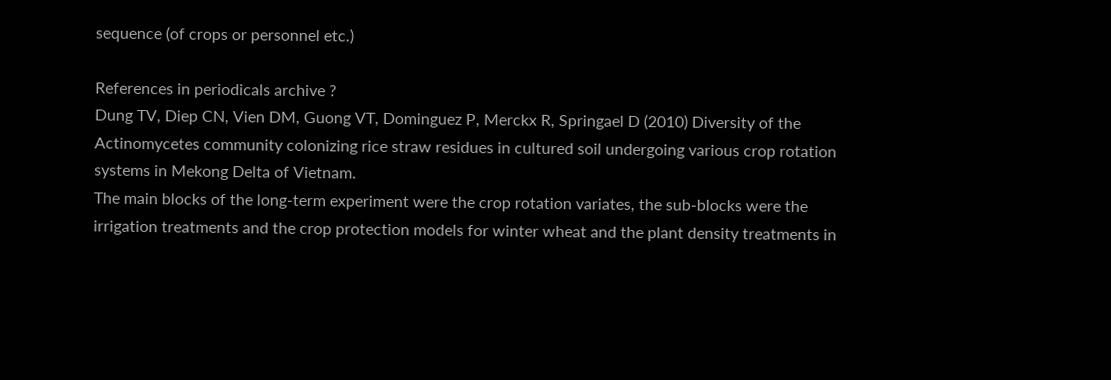sequence (of crops or personnel etc.)

References in periodicals archive ?
Dung TV, Diep CN, Vien DM, Guong VT, Dominguez P, Merckx R, Springael D (2010) Diversity of the Actinomycetes community colonizing rice straw residues in cultured soil undergoing various crop rotation systems in Mekong Delta of Vietnam.
The main blocks of the long-term experiment were the crop rotation variates, the sub-blocks were the irrigation treatments and the crop protection models for winter wheat and the plant density treatments in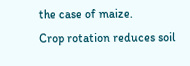the case of maize.
Crop rotation reduces soil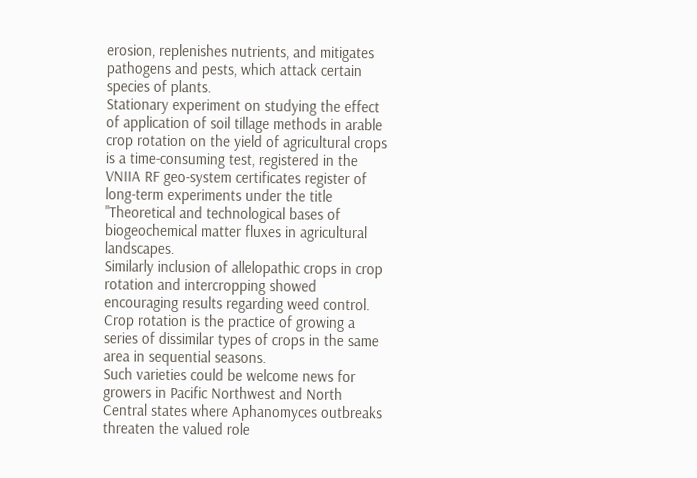erosion, replenishes nutrients, and mitigates pathogens and pests, which attack certain species of plants.
Stationary experiment on studying the effect of application of soil tillage methods in arable crop rotation on the yield of agricultural crops is a time-consuming test, registered in the VNIIA RF geo-system certificates register of long-term experiments under the title "Theoretical and technological bases of biogeochemical matter fluxes in agricultural landscapes.
Similarly inclusion of allelopathic crops in crop rotation and intercropping showed encouraging results regarding weed control.
Crop rotation is the practice of growing a series of dissimilar types of crops in the same area in sequential seasons.
Such varieties could be welcome news for growers in Pacific Northwest and North Central states where Aphanomyces outbreaks threaten the valued role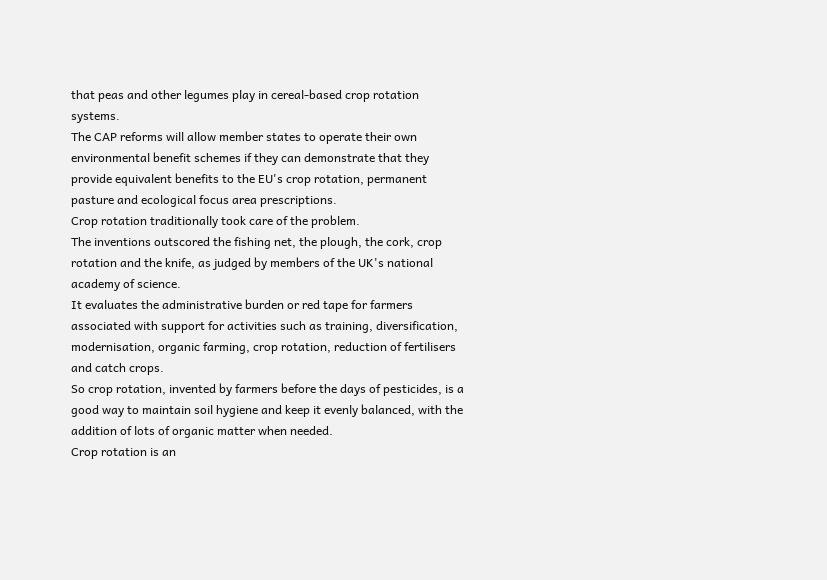that peas and other legumes play in cereal-based crop rotation systems.
The CAP reforms will allow member states to operate their own environmental benefit schemes if they can demonstrate that they provide equivalent benefits to the EU's crop rotation, permanent pasture and ecological focus area prescriptions.
Crop rotation traditionally took care of the problem.
The inventions outscored the fishing net, the plough, the cork, crop rotation and the knife, as judged by members of the UK's national academy of science.
It evaluates the administrative burden or red tape for farmers associated with support for activities such as training, diversification, modernisation, organic farming, crop rotation, reduction of fertilisers and catch crops.
So crop rotation, invented by farmers before the days of pesticides, is a good way to maintain soil hygiene and keep it evenly balanced, with the addition of lots of organic matter when needed.
Crop rotation is an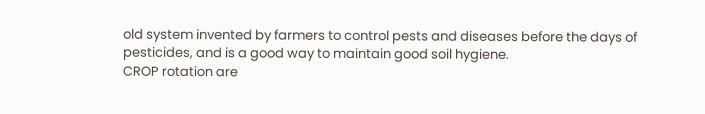old system invented by farmers to control pests and diseases before the days of pesticides, and is a good way to maintain good soil hygiene.
CROP rotation are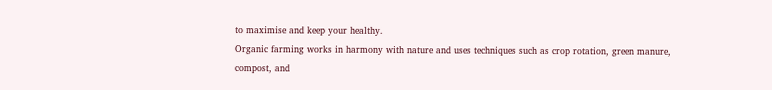to maximise and keep your healthy.
Organic farming works in harmony with nature and uses techniques such as crop rotation, green manure, compost, and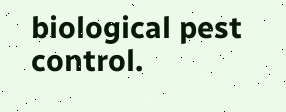biological pest control.